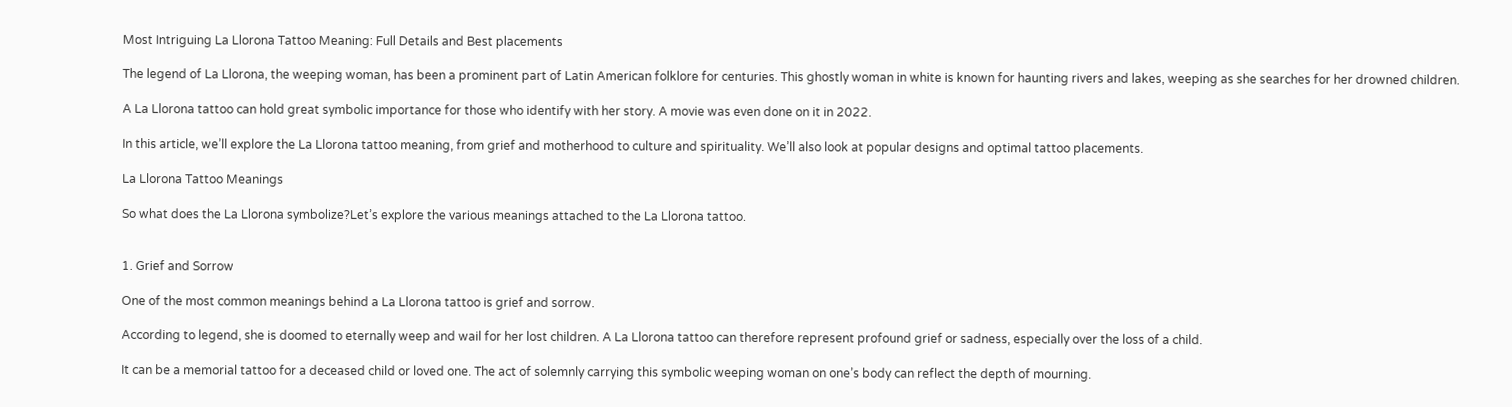Most Intriguing La Llorona Tattoo Meaning: Full Details and Best placements

The legend of La Llorona, the weeping woman, has been a prominent part of Latin American folklore for centuries. This ghostly woman in white is known for haunting rivers and lakes, weeping as she searches for her drowned children.

A La Llorona tattoo can hold great symbolic importance for those who identify with her story. A movie was even done on it in 2022.

In this article, we’ll explore the La Llorona tattoo meaning, from grief and motherhood to culture and spirituality. We’ll also look at popular designs and optimal tattoo placements.

La Llorona Tattoo Meanings

So what does the La Llorona symbolize?Let’s explore the various meanings attached to the La Llorona tattoo.


1. Grief and Sorrow

One of the most common meanings behind a La Llorona tattoo is grief and sorrow.

According to legend, she is doomed to eternally weep and wail for her lost children. A La Llorona tattoo can therefore represent profound grief or sadness, especially over the loss of a child.

It can be a memorial tattoo for a deceased child or loved one. The act of solemnly carrying this symbolic weeping woman on one’s body can reflect the depth of mourning.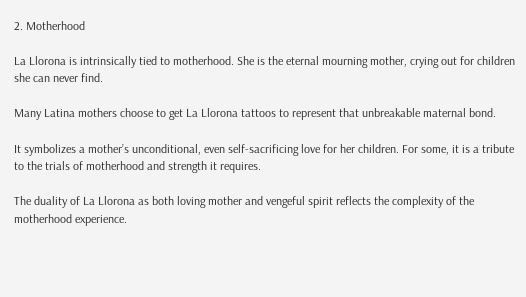2. Motherhood

La Llorona is intrinsically tied to motherhood. She is the eternal mourning mother, crying out for children she can never find.

Many Latina mothers choose to get La Llorona tattoos to represent that unbreakable maternal bond.

It symbolizes a mother’s unconditional, even self-sacrificing love for her children. For some, it is a tribute to the trials of motherhood and strength it requires.

The duality of La Llorona as both loving mother and vengeful spirit reflects the complexity of the motherhood experience.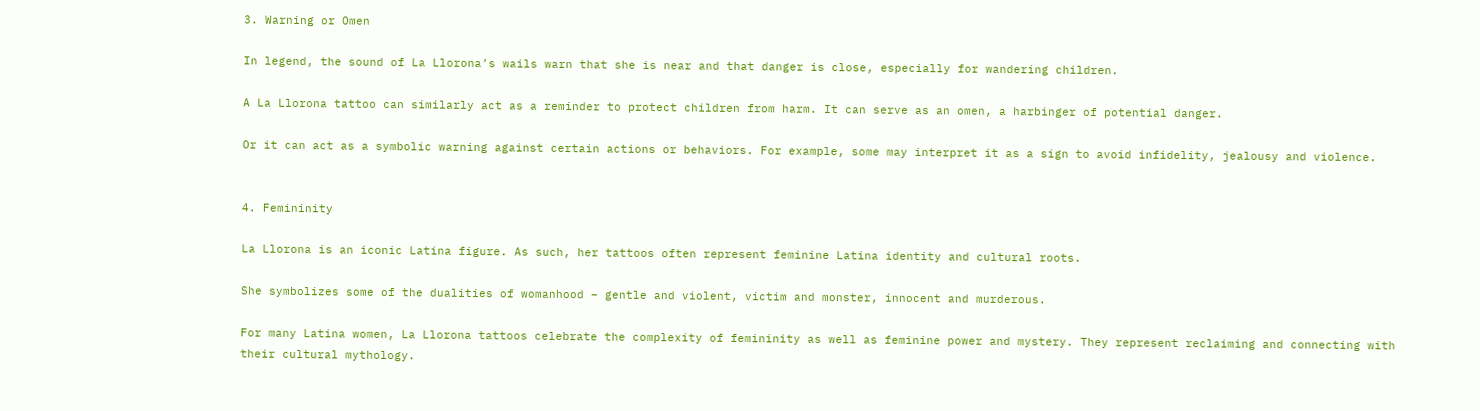3. Warning or Omen

In legend, the sound of La Llorona’s wails warn that she is near and that danger is close, especially for wandering children.

A La Llorona tattoo can similarly act as a reminder to protect children from harm. It can serve as an omen, a harbinger of potential danger.

Or it can act as a symbolic warning against certain actions or behaviors. For example, some may interpret it as a sign to avoid infidelity, jealousy and violence.


4. Femininity

La Llorona is an iconic Latina figure. As such, her tattoos often represent feminine Latina identity and cultural roots.

She symbolizes some of the dualities of womanhood – gentle and violent, victim and monster, innocent and murderous.

For many Latina women, La Llorona tattoos celebrate the complexity of femininity as well as feminine power and mystery. They represent reclaiming and connecting with their cultural mythology.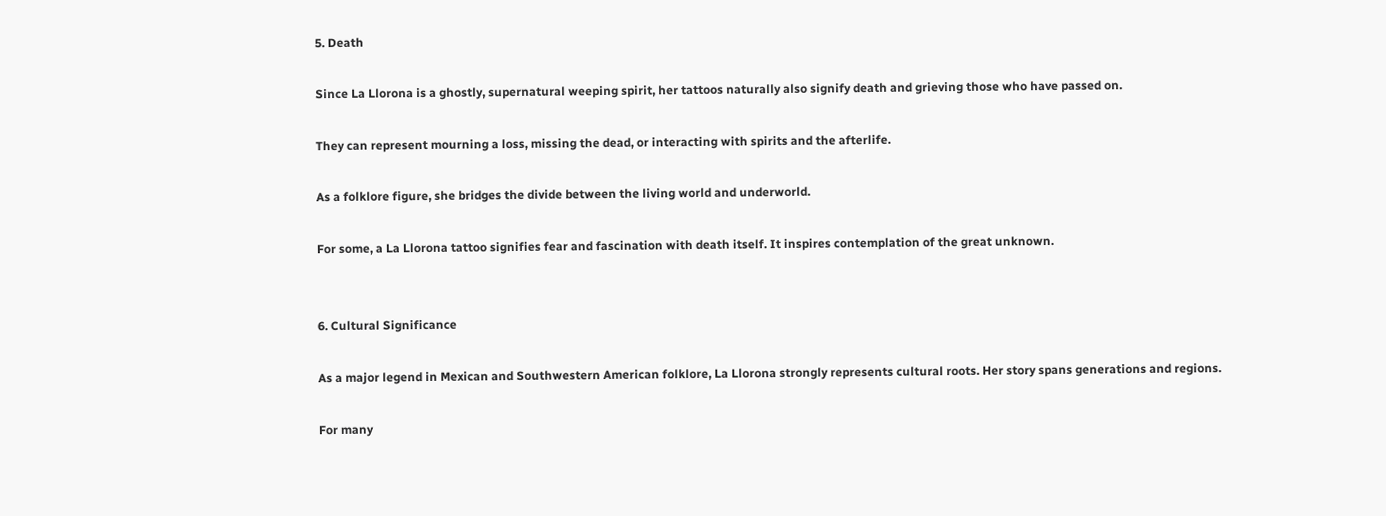5. Death

Since La Llorona is a ghostly, supernatural weeping spirit, her tattoos naturally also signify death and grieving those who have passed on.

They can represent mourning a loss, missing the dead, or interacting with spirits and the afterlife.

As a folklore figure, she bridges the divide between the living world and underworld.

For some, a La Llorona tattoo signifies fear and fascination with death itself. It inspires contemplation of the great unknown.


6. Cultural Significance

As a major legend in Mexican and Southwestern American folklore, La Llorona strongly represents cultural roots. Her story spans generations and regions.

For many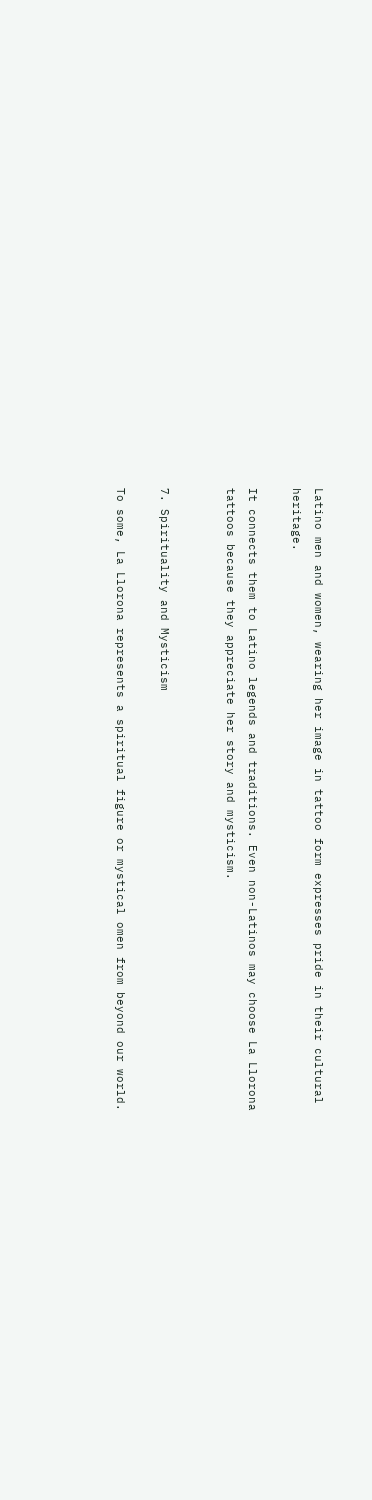Latino men and women, wearing her image in tattoo form expresses pride in their cultural heritage.

It connects them to Latino legends and traditions. Even non-Latinos may choose La Llorona tattoos because they appreciate her story and mysticism.


7. Spirituality and Mysticism

To some, La Llorona represents a spiritual figure or mystical omen from beyond our world.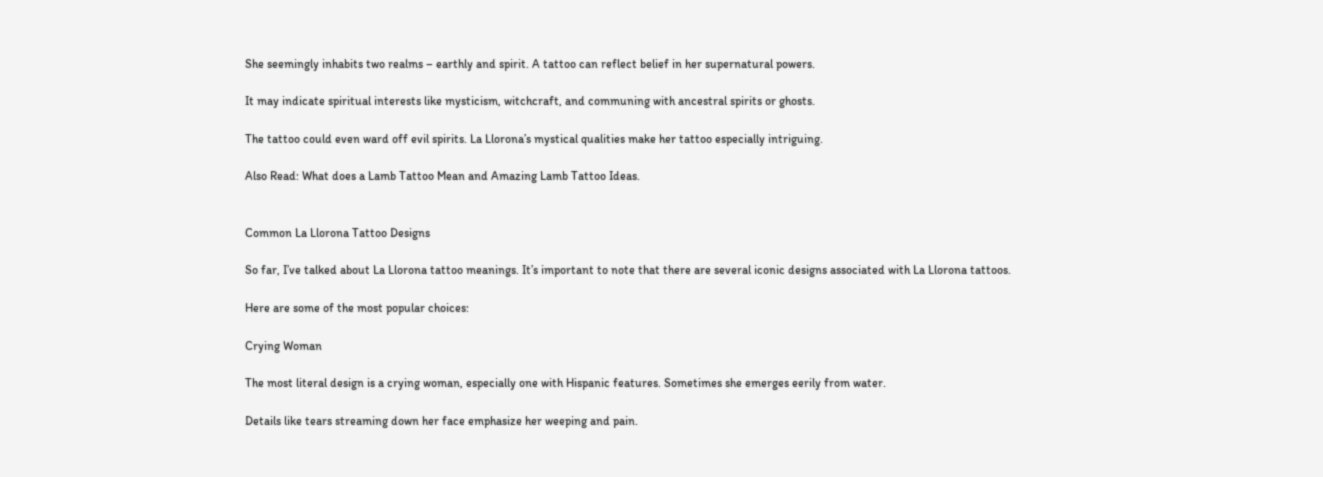She seemingly inhabits two realms – earthly and spirit. A tattoo can reflect belief in her supernatural powers.

It may indicate spiritual interests like mysticism, witchcraft, and communing with ancestral spirits or ghosts.

The tattoo could even ward off evil spirits. La Llorona’s mystical qualities make her tattoo especially intriguing.

Also Read: What does a Lamb Tattoo Mean and Amazing Lamb Tattoo Ideas.


Common La Llorona Tattoo Designs

So far, I’ve talked about La Llorona tattoo meanings. It’s important to note that there are several iconic designs associated with La Llorona tattoos.

Here are some of the most popular choices:

Crying Woman

The most literal design is a crying woman, especially one with Hispanic features. Sometimes she emerges eerily from water.

Details like tears streaming down her face emphasize her weeping and pain.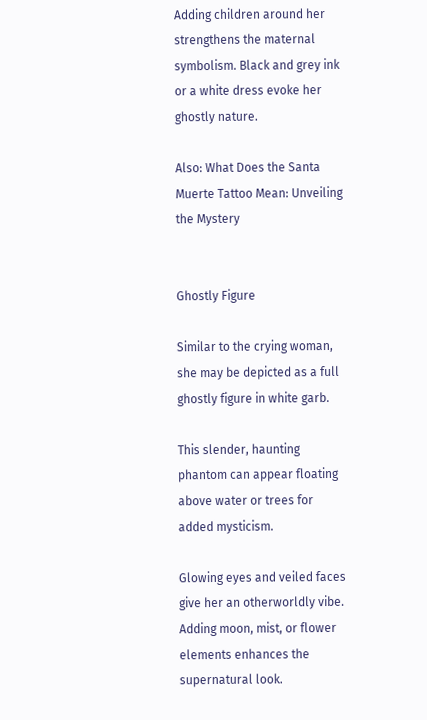Adding children around her strengthens the maternal symbolism. Black and grey ink or a white dress evoke her ghostly nature.

Also: What Does the Santa Muerte Tattoo Mean: Unveiling the Mystery


Ghostly Figure

Similar to the crying woman, she may be depicted as a full ghostly figure in white garb.

This slender, haunting phantom can appear floating above water or trees for added mysticism.

Glowing eyes and veiled faces give her an otherworldly vibe. Adding moon, mist, or flower elements enhances the supernatural look.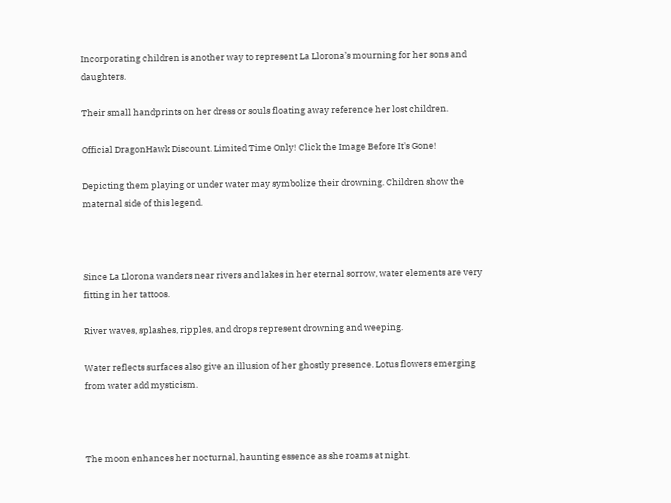Incorporating children is another way to represent La Llorona’s mourning for her sons and daughters.

Their small handprints on her dress or souls floating away reference her lost children.

Official DragonHawk Discount. Limited Time Only! Click the Image Before It's Gone!

Depicting them playing or under water may symbolize their drowning. Children show the maternal side of this legend.



Since La Llorona wanders near rivers and lakes in her eternal sorrow, water elements are very fitting in her tattoos.

River waves, splashes, ripples, and drops represent drowning and weeping.

Water reflects surfaces also give an illusion of her ghostly presence. Lotus flowers emerging from water add mysticism.



The moon enhances her nocturnal, haunting essence as she roams at night.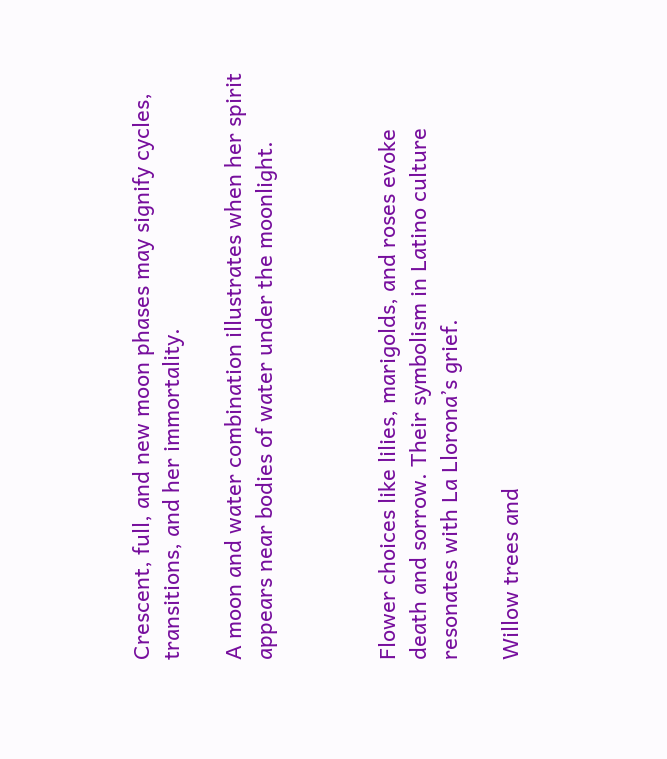Crescent, full, and new moon phases may signify cycles, transitions, and her immortality.

A moon and water combination illustrates when her spirit appears near bodies of water under the moonlight.



Flower choices like lilies, marigolds, and roses evoke death and sorrow. Their symbolism in Latino culture resonates with La Llorona’s grief.

Willow trees and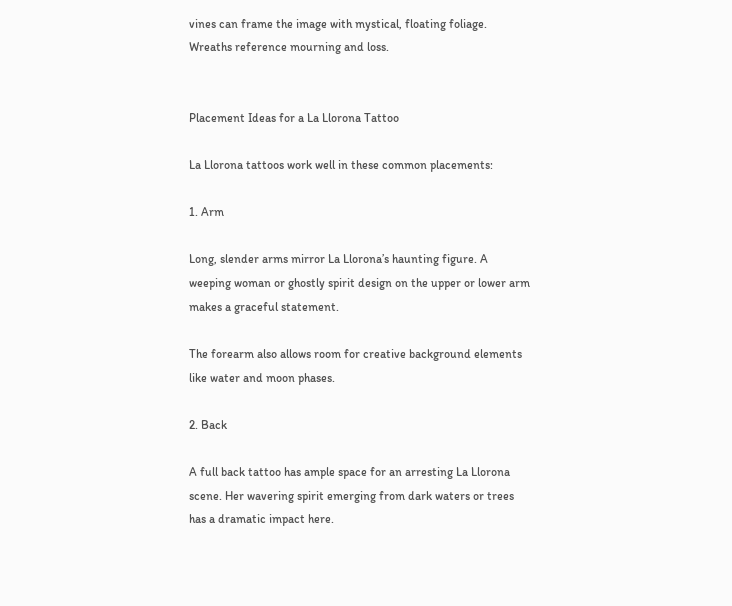vines can frame the image with mystical, floating foliage. Wreaths reference mourning and loss.


Placement Ideas for a La Llorona Tattoo

La Llorona tattoos work well in these common placements:

1. Arm

Long, slender arms mirror La Llorona’s haunting figure. A weeping woman or ghostly spirit design on the upper or lower arm makes a graceful statement.

The forearm also allows room for creative background elements like water and moon phases.

2. Back

A full back tattoo has ample space for an arresting La Llorona scene. Her wavering spirit emerging from dark waters or trees has a dramatic impact here.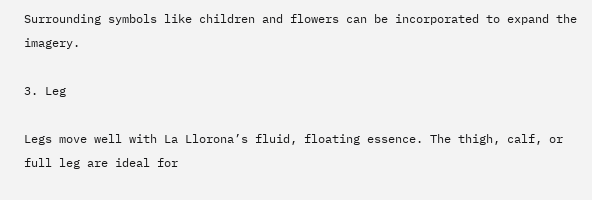Surrounding symbols like children and flowers can be incorporated to expand the imagery.

3. Leg

Legs move well with La Llorona’s fluid, floating essence. The thigh, calf, or full leg are ideal for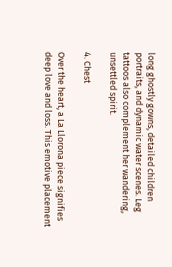long ghostly gowns, detailed children portraits, and dynamic water scenes. Leg tattoos also complement her wandering, unsettled spirit.

4. Chest

Over the heart, a La Llorona piece signifies deep love and loss. This emotive placement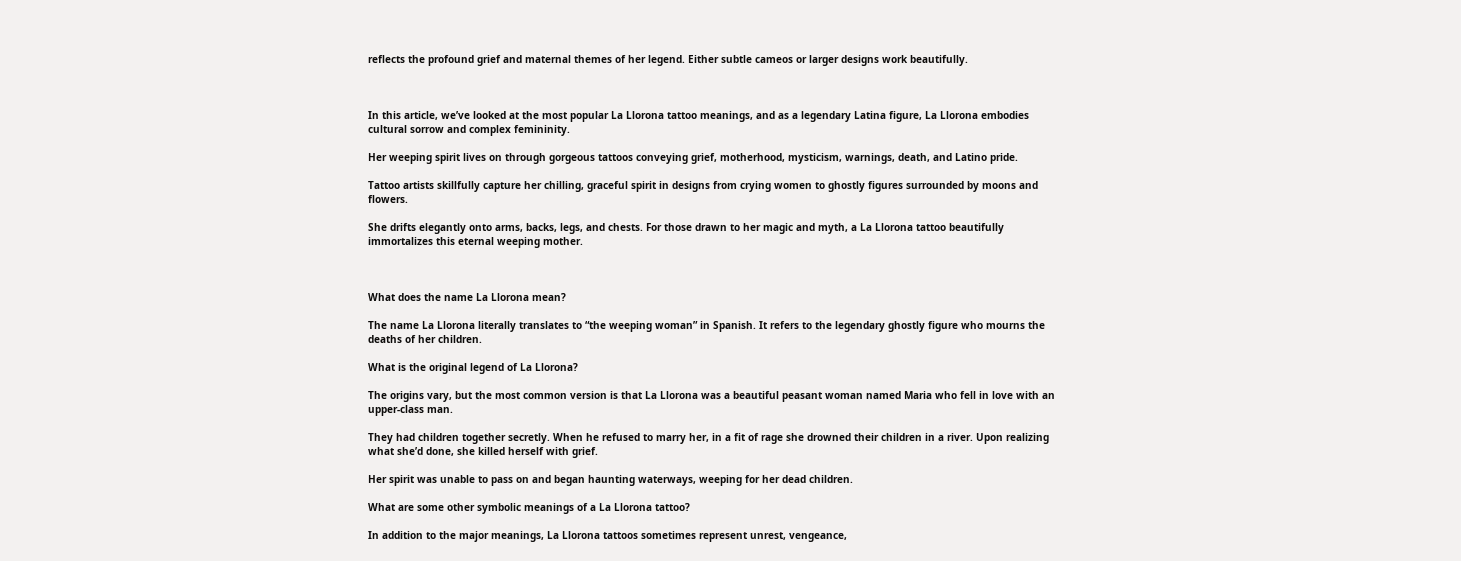reflects the profound grief and maternal themes of her legend. Either subtle cameos or larger designs work beautifully.



In this article, we’ve looked at the most popular La Llorona tattoo meanings, and as a legendary Latina figure, La Llorona embodies cultural sorrow and complex femininity.

Her weeping spirit lives on through gorgeous tattoos conveying grief, motherhood, mysticism, warnings, death, and Latino pride.

Tattoo artists skillfully capture her chilling, graceful spirit in designs from crying women to ghostly figures surrounded by moons and flowers.

She drifts elegantly onto arms, backs, legs, and chests. For those drawn to her magic and myth, a La Llorona tattoo beautifully immortalizes this eternal weeping mother.



What does the name La Llorona mean?

The name La Llorona literally translates to “the weeping woman” in Spanish. It refers to the legendary ghostly figure who mourns the deaths of her children.

What is the original legend of La Llorona?

The origins vary, but the most common version is that La Llorona was a beautiful peasant woman named Maria who fell in love with an upper-class man.

They had children together secretly. When he refused to marry her, in a fit of rage she drowned their children in a river. Upon realizing what she’d done, she killed herself with grief.

Her spirit was unable to pass on and began haunting waterways, weeping for her dead children.

What are some other symbolic meanings of a La Llorona tattoo?

In addition to the major meanings, La Llorona tattoos sometimes represent unrest, vengeance,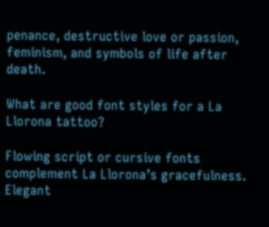penance, destructive love or passion, feminism, and symbols of life after death.

What are good font styles for a La Llorona tattoo?

Flowing script or cursive fonts complement La Llorona’s gracefulness. Elegant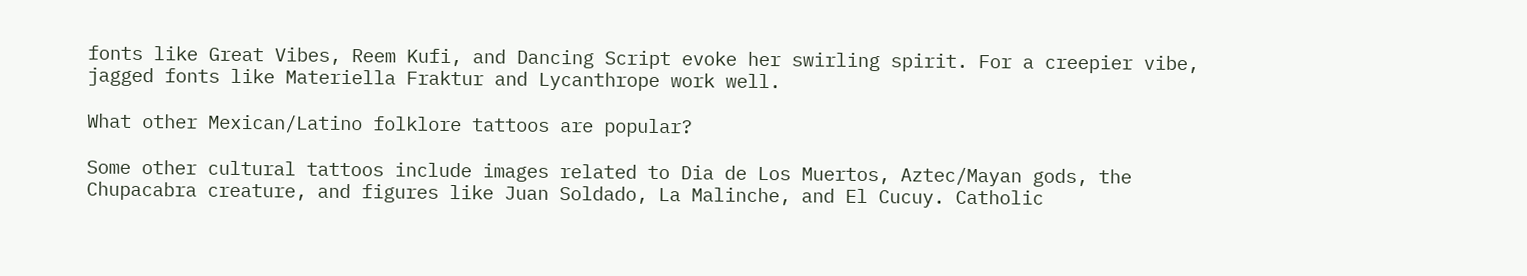fonts like Great Vibes, Reem Kufi, and Dancing Script evoke her swirling spirit. For a creepier vibe, jagged fonts like Materiella Fraktur and Lycanthrope work well.

What other Mexican/Latino folklore tattoos are popular?

Some other cultural tattoos include images related to Dia de Los Muertos, Aztec/Mayan gods, the Chupacabra creature, and figures like Juan Soldado, La Malinche, and El Cucuy. Catholic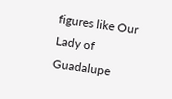figures like Our Lady of Guadalupe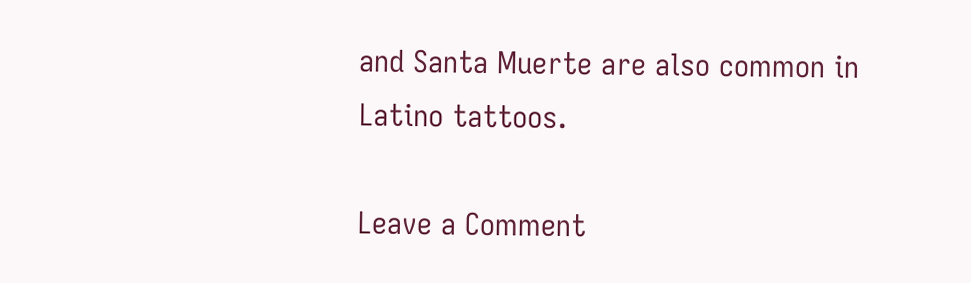and Santa Muerte are also common in Latino tattoos.

Leave a Comment